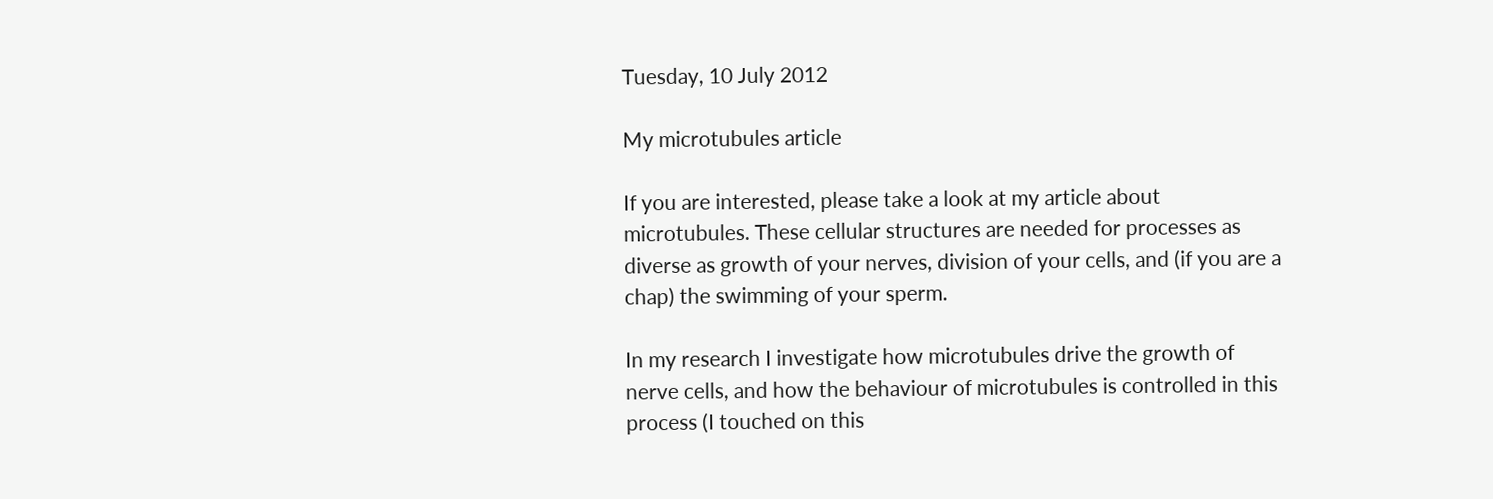Tuesday, 10 July 2012

My microtubules article

If you are interested, please take a look at my article about microtubules. These cellular structures are needed for processes as diverse as growth of your nerves, division of your cells, and (if you are a chap) the swimming of your sperm.

In my research I investigate how microtubules drive the growth of nerve cells, and how the behaviour of microtubules is controlled in this process (I touched on this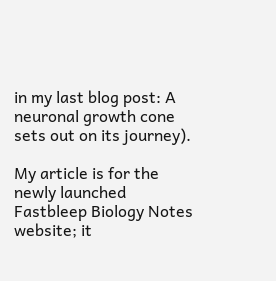in my last blog post: A neuronal growth cone sets out on its journey).

My article is for the newly launched Fastbleep Biology Notes website; it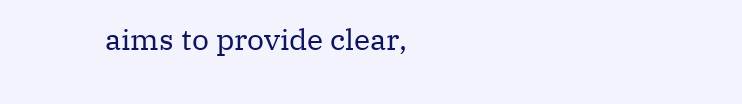aims to provide clear,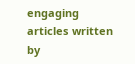engaging articles written by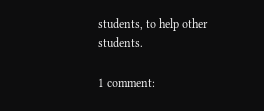students, to help other students.

1 comment: